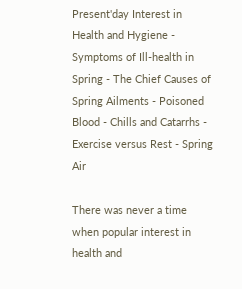Present'day Interest in Health and Hygiene - Symptoms of Ill-health in Spring - The Chief Causes of Spring Ailments - Poisoned Blood - Chills and Catarrhs - Exercise versus Rest - Spring Air

There was never a time when popular interest in health and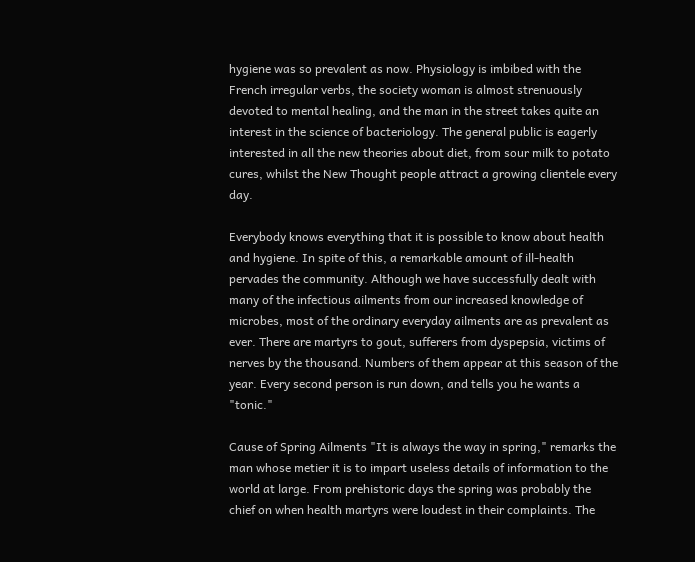hygiene was so prevalent as now. Physiology is imbibed with the French irregular verbs, the society woman is almost strenuously devoted to mental healing, and the man in the street takes quite an interest in the science of bacteriology. The general public is eagerly interested in all the new theories about diet, from sour milk to potato cures, whilst the New Thought people attract a growing clientele every day.

Everybody knows everything that it is possible to know about health and hygiene. In spite of this, a remarkable amount of ill-health pervades the community. Although we have successfully dealt with many of the infectious ailments from our increased knowledge of microbes, most of the ordinary everyday ailments are as prevalent as ever. There are martyrs to gout, sufferers from dyspepsia, victims of nerves by the thousand. Numbers of them appear at this season of the year. Every second person is run down, and tells you he wants a "tonic."

Cause of Spring Ailments "It is always the way in spring," remarks the man whose metier it is to impart useless details of information to the world at large. From prehistoric days the spring was probably the chief on when health martyrs were loudest in their complaints. The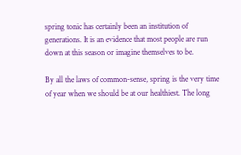spring tonic has certainly been an institution of generations. It is an evidence that most people are run down at this season or imagine themselves to be.

By all the laws of common-sense, spring is the very time of year when we should be at our healthiest. The long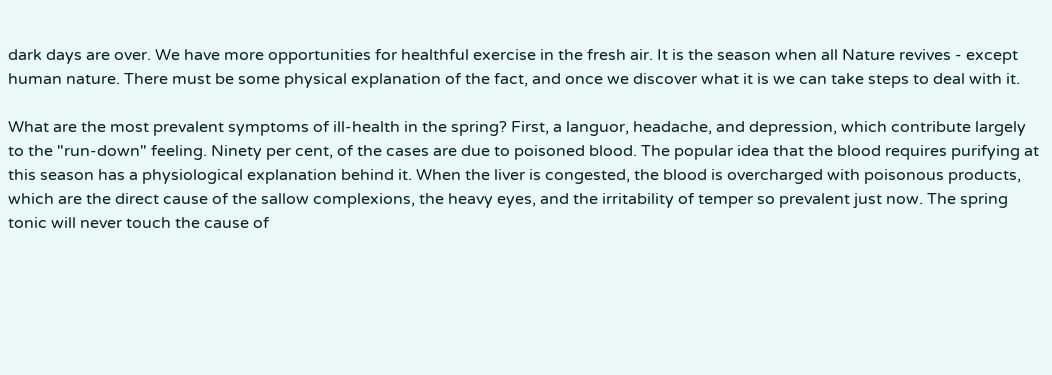dark days are over. We have more opportunities for healthful exercise in the fresh air. It is the season when all Nature revives - except human nature. There must be some physical explanation of the fact, and once we discover what it is we can take steps to deal with it.

What are the most prevalent symptoms of ill-health in the spring? First, a languor, headache, and depression, which contribute largely to the "run-down" feeling. Ninety per cent, of the cases are due to poisoned blood. The popular idea that the blood requires purifying at this season has a physiological explanation behind it. When the liver is congested, the blood is overcharged with poisonous products, which are the direct cause of the sallow complexions, the heavy eyes, and the irritability of temper so prevalent just now. The spring tonic will never touch the cause of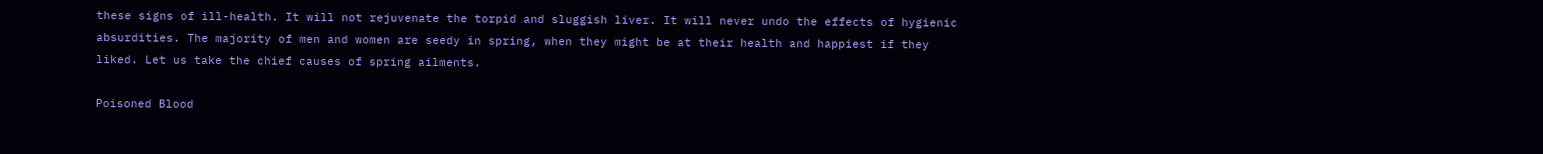these signs of ill-health. It will not rejuvenate the torpid and sluggish liver. It will never undo the effects of hygienic absurdities. The majority of men and women are seedy in spring, when they might be at their health and happiest if they liked. Let us take the chief causes of spring ailments.

Poisoned Blood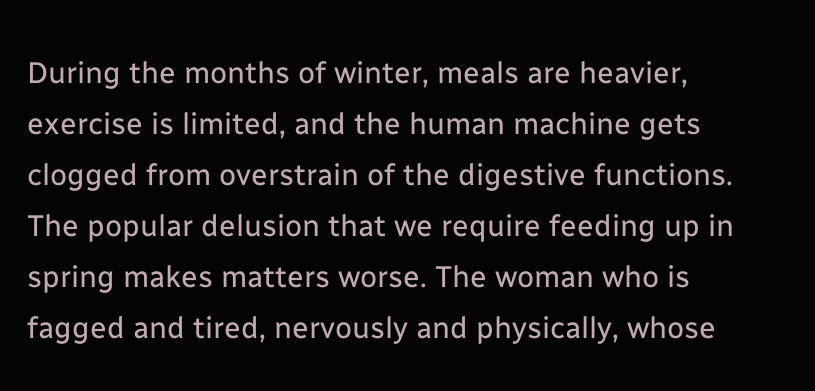During the months of winter, meals are heavier, exercise is limited, and the human machine gets clogged from overstrain of the digestive functions. The popular delusion that we require feeding up in spring makes matters worse. The woman who is fagged and tired, nervously and physically, whose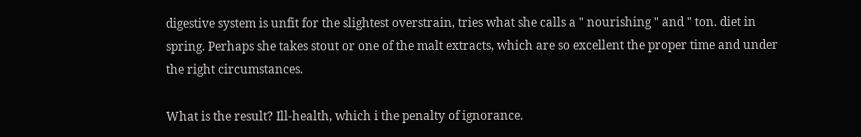digestive system is unfit for the slightest overstrain, tries what she calls a " nourishing " and " ton. diet in spring. Perhaps she takes stout or one of the malt extracts, which are so excellent the proper time and under the right circumstances.

What is the result? Ill-health, which i the penalty of ignorance.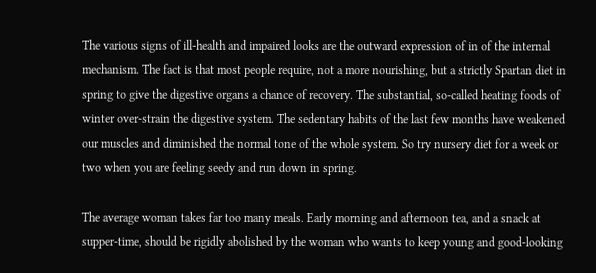The various signs of ill-health and impaired looks are the outward expression of in of the internal mechanism. The fact is that most people require, not a more nourishing, but a strictly Spartan diet in spring to give the digestive organs a chance of recovery. The substantial, so-called heating foods of winter over-strain the digestive system. The sedentary habits of the last few months have weakened our muscles and diminished the normal tone of the whole system. So try nursery diet for a week or two when you are feeling seedy and run down in spring.

The average woman takes far too many meals. Early morning and afternoon tea, and a snack at supper-time, should be rigidly abolished by the woman who wants to keep young and good-looking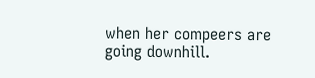when her compeers are going downhill.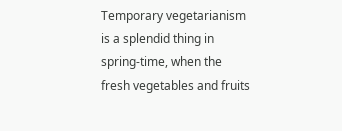Temporary vegetarianism is a splendid thing in spring-time, when the fresh vegetables and fruits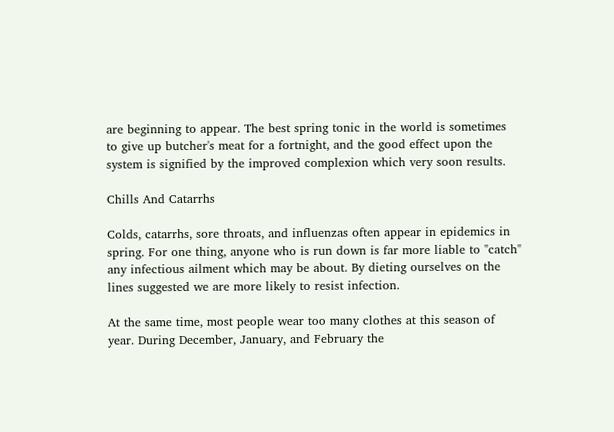are beginning to appear. The best spring tonic in the world is sometimes to give up butcher's meat for a fortnight, and the good effect upon the system is signified by the improved complexion which very soon results.

Chills And Catarrhs

Colds, catarrhs, sore throats, and influenzas often appear in epidemics in spring. For one thing, anyone who is run down is far more liable to "catch" any infectious ailment which may be about. By dieting ourselves on the lines suggested we are more likely to resist infection.

At the same time, most people wear too many clothes at this season of year. During December, January, and February the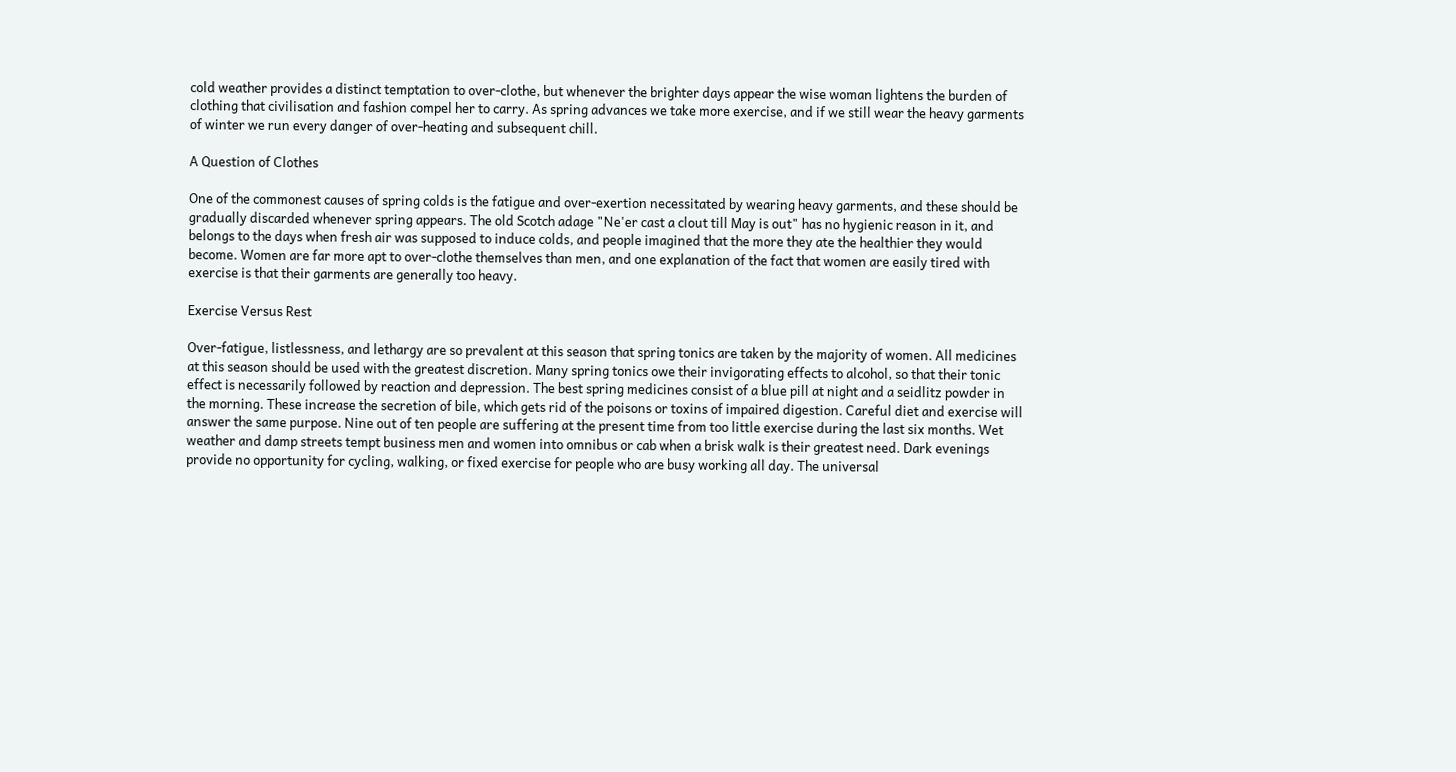cold weather provides a distinct temptation to over-clothe, but whenever the brighter days appear the wise woman lightens the burden of clothing that civilisation and fashion compel her to carry. As spring advances we take more exercise, and if we still wear the heavy garments of winter we run every danger of over-heating and subsequent chill.

A Question of Clothes

One of the commonest causes of spring colds is the fatigue and over-exertion necessitated by wearing heavy garments, and these should be gradually discarded whenever spring appears. The old Scotch adage "Ne'er cast a clout till May is out" has no hygienic reason in it, and belongs to the days when fresh air was supposed to induce colds, and people imagined that the more they ate the healthier they would become. Women are far more apt to over-clothe themselves than men, and one explanation of the fact that women are easily tired with exercise is that their garments are generally too heavy.

Exercise Versus Rest

Over-fatigue, listlessness, and lethargy are so prevalent at this season that spring tonics are taken by the majority of women. All medicines at this season should be used with the greatest discretion. Many spring tonics owe their invigorating effects to alcohol, so that their tonic effect is necessarily followed by reaction and depression. The best spring medicines consist of a blue pill at night and a seidlitz powder in the morning. These increase the secretion of bile, which gets rid of the poisons or toxins of impaired digestion. Careful diet and exercise will answer the same purpose. Nine out of ten people are suffering at the present time from too little exercise during the last six months. Wet weather and damp streets tempt business men and women into omnibus or cab when a brisk walk is their greatest need. Dark evenings provide no opportunity for cycling, walking, or fixed exercise for people who are busy working all day. The universal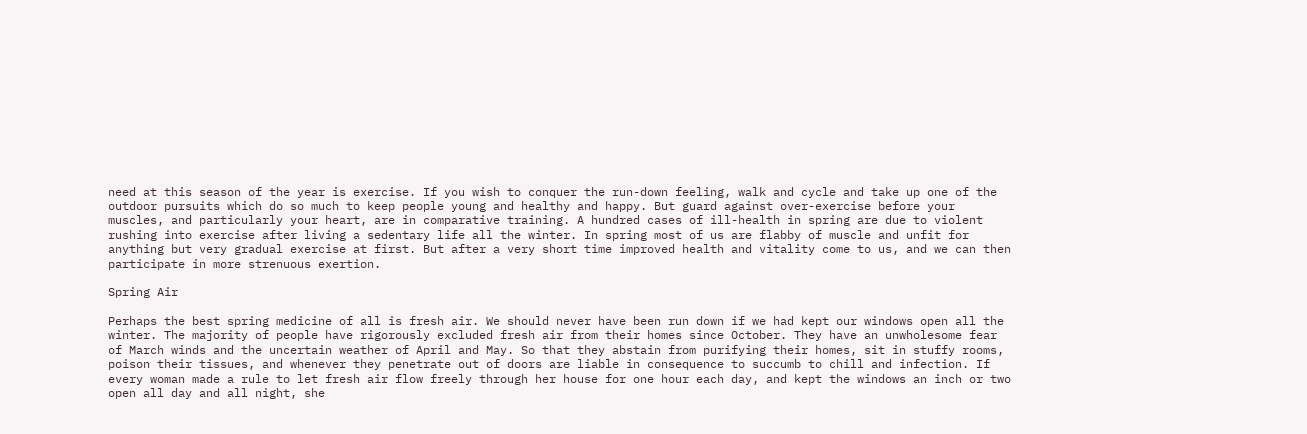need at this season of the year is exercise. If you wish to conquer the run-down feeling, walk and cycle and take up one of the outdoor pursuits which do so much to keep people young and healthy and happy. But guard against over-exercise before your muscles, and particularly your heart, are in comparative training. A hundred cases of ill-health in spring are due to violent rushing into exercise after living a sedentary life all the winter. In spring most of us are flabby of muscle and unfit for anything but very gradual exercise at first. But after a very short time improved health and vitality come to us, and we can then participate in more strenuous exertion.

Spring Air

Perhaps the best spring medicine of all is fresh air. We should never have been run down if we had kept our windows open all the winter. The majority of people have rigorously excluded fresh air from their homes since October. They have an unwholesome fear of March winds and the uncertain weather of April and May. So that they abstain from purifying their homes, sit in stuffy rooms, poison their tissues, and whenever they penetrate out of doors are liable in consequence to succumb to chill and infection. If every woman made a rule to let fresh air flow freely through her house for one hour each day, and kept the windows an inch or two open all day and all night, she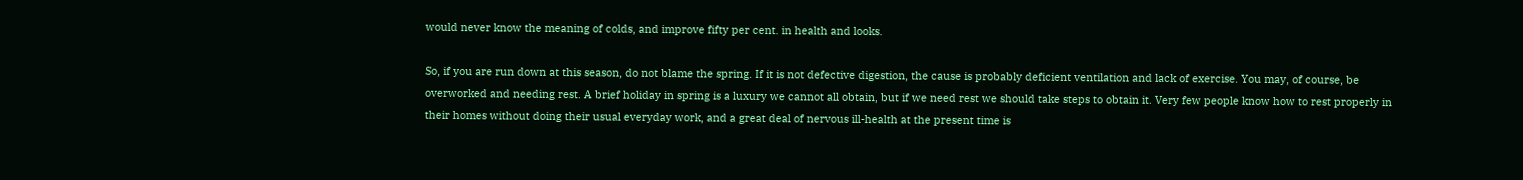would never know the meaning of colds, and improve fifty per cent. in health and looks.

So, if you are run down at this season, do not blame the spring. If it is not defective digestion, the cause is probably deficient ventilation and lack of exercise. You may, of course, be overworked and needing rest. A brief holiday in spring is a luxury we cannot all obtain, but if we need rest we should take steps to obtain it. Very few people know how to rest properly in their homes without doing their usual everyday work, and a great deal of nervous ill-health at the present time is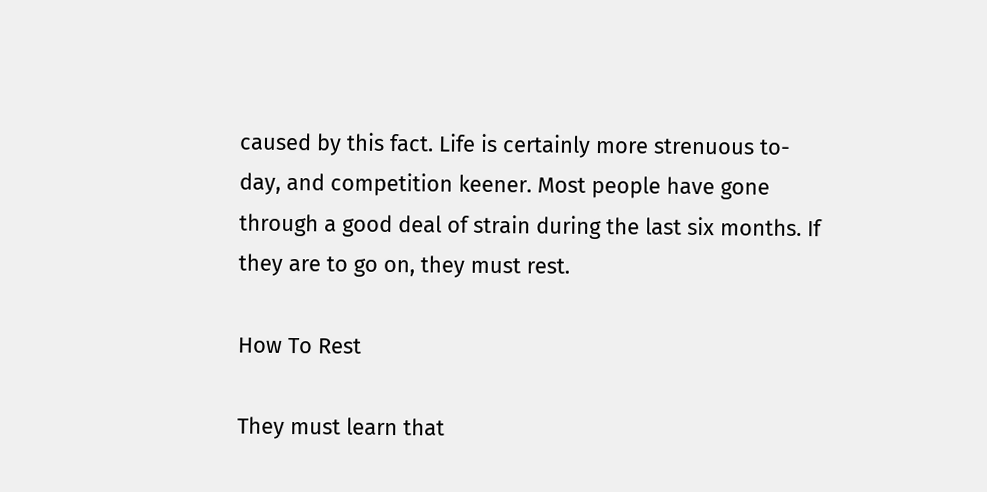caused by this fact. Life is certainly more strenuous to-day, and competition keener. Most people have gone through a good deal of strain during the last six months. If they are to go on, they must rest.

How To Rest

They must learn that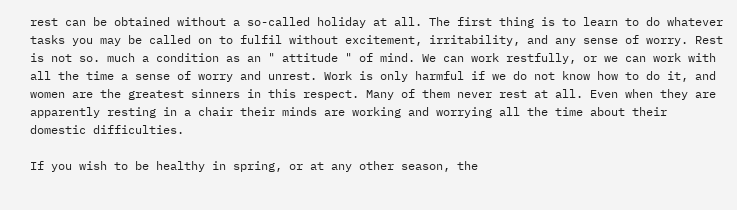rest can be obtained without a so-called holiday at all. The first thing is to learn to do whatever tasks you may be called on to fulfil without excitement, irritability, and any sense of worry. Rest is not so. much a condition as an " attitude " of mind. We can work restfully, or we can work with all the time a sense of worry and unrest. Work is only harmful if we do not know how to do it, and women are the greatest sinners in this respect. Many of them never rest at all. Even when they are apparently resting in a chair their minds are working and worrying all the time about their domestic difficulties.

If you wish to be healthy in spring, or at any other season, the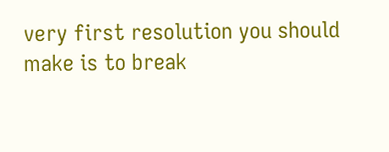very first resolution you should make is to break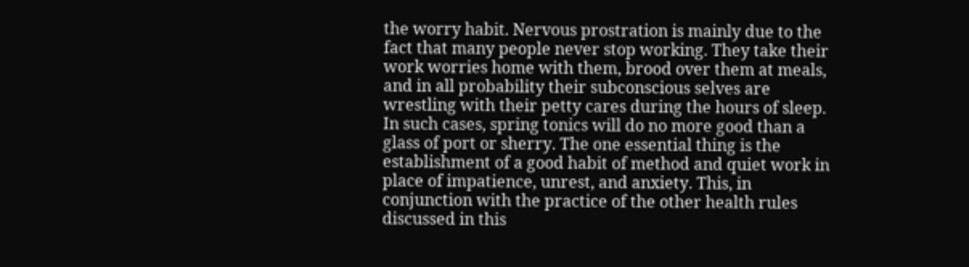the worry habit. Nervous prostration is mainly due to the fact that many people never stop working. They take their work worries home with them, brood over them at meals, and in all probability their subconscious selves are wrestling with their petty cares during the hours of sleep. In such cases, spring tonics will do no more good than a glass of port or sherry. The one essential thing is the establishment of a good habit of method and quiet work in place of impatience, unrest, and anxiety. This, in conjunction with the practice of the other health rules discussed in this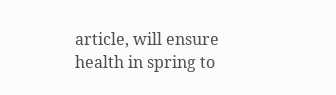article, will ensure health in spring to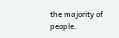the majority of people.